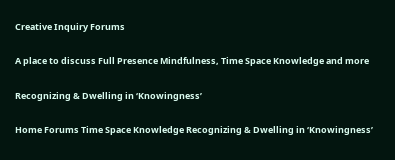Creative Inquiry Forums

A place to discuss Full Presence Mindfulness, Time Space Knowledge and more

Recognizing & Dwelling in ‘Knowingness’

Home Forums Time Space Knowledge Recognizing & Dwelling in ‘Knowingness’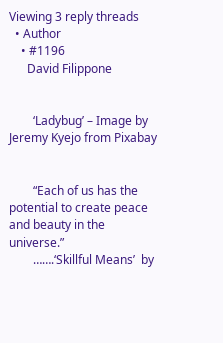Viewing 3 reply threads
  • Author
    • #1196
      David Filippone


        ‘Ladybug’ – Image by Jeremy Kyejo from Pixabay


        “Each of us has the potential to create peace and beauty in the universe.”
        …….‘Skillful Means’  by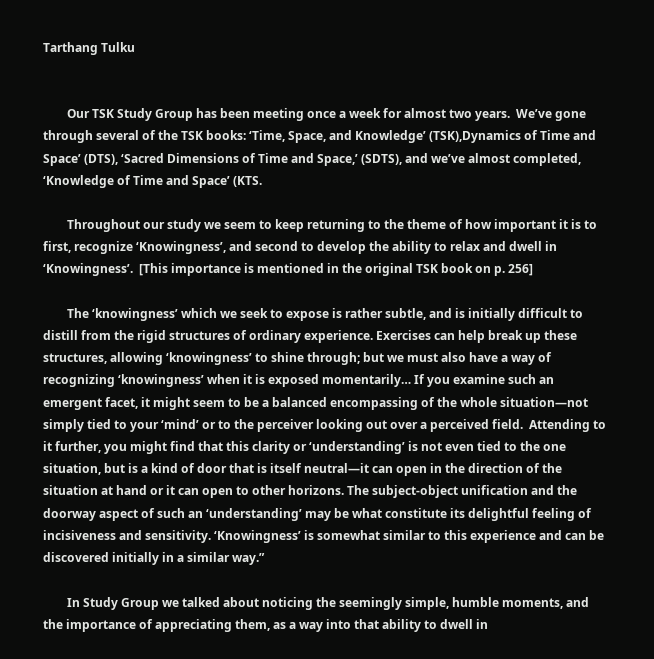Tarthang Tulku


        Our TSK Study Group has been meeting once a week for almost two years.  We’ve gone through several of the TSK books: ‘Time, Space, and Knowledge’ (TSK),Dynamics of Time and Space’ (DTS), ‘Sacred Dimensions of Time and Space,’ (SDTS), and we’ve almost completed, ‘Knowledge of Time and Space’ (KTS.

        Throughout our study we seem to keep returning to the theme of how important it is to first, recognize ‘Knowingness’, and second to develop the ability to relax and dwell in ‘Knowingness’.  [This importance is mentioned in the original TSK book on p. 256]

        The ‘knowingness’ which we seek to expose is rather subtle, and is initially difficult to distill from the rigid structures of ordinary experience. Exercises can help break up these structures, allowing ‘knowingness’ to shine through; but we must also have a way of recognizing ‘knowingness’ when it is exposed momentarily… If you examine such an emergent facet, it might seem to be a balanced encompassing of the whole situation—not simply tied to your ‘mind’ or to the perceiver looking out over a perceived field.  Attending to it further, you might find that this clarity or ‘understanding’ is not even tied to the one situation, but is a kind of door that is itself neutral—it can open in the direction of the situation at hand or it can open to other horizons. The subject-object unification and the doorway aspect of such an ‘understanding’ may be what constitute its delightful feeling of incisiveness and sensitivity. ‘Knowingness’ is somewhat similar to this experience and can be discovered initially in a similar way.”

        In Study Group we talked about noticing the seemingly simple, humble moments, and the importance of appreciating them, as a way into that ability to dwell in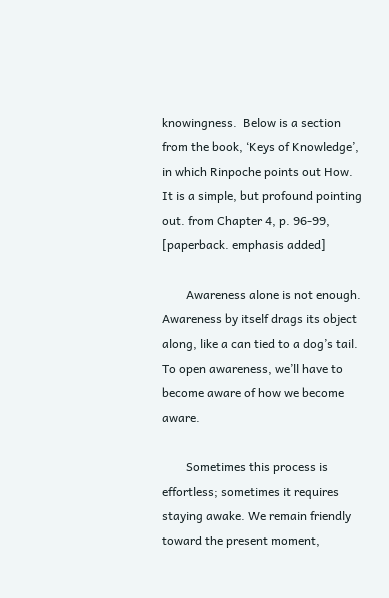knowingness.  Below is a section from the book, ‘Keys of Knowledge’, in which Rinpoche points out How.  It is a simple, but profound pointing out. from Chapter 4, p. 96-99, [paperback. emphasis added]

        Awareness alone is not enough. Awareness by itself drags its object along, like a can tied to a dog’s tail. To open awareness, we’ll have to become aware of how we become aware.

        Sometimes this process is effortless; sometimes it requires staying awake. We remain friendly toward the present moment,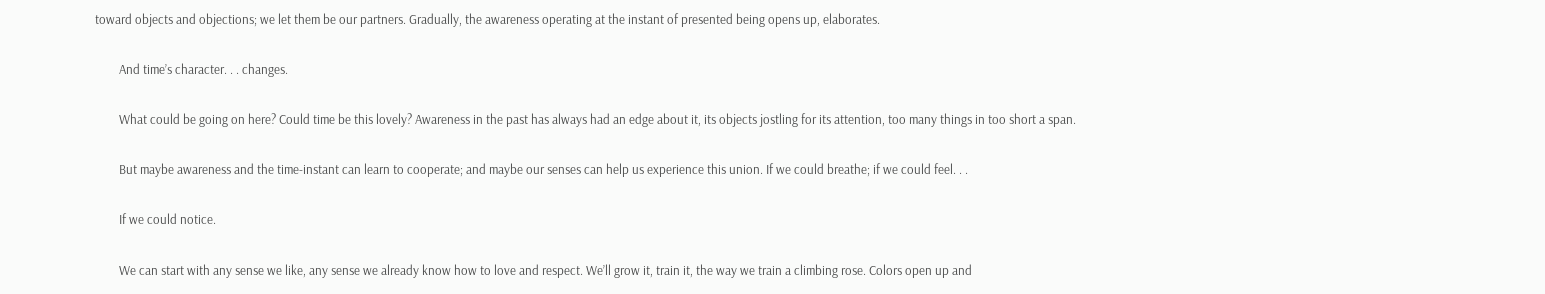toward objects and objections; we let them be our partners. Gradually, the awareness operating at the instant of presented being opens up, elaborates.

        And time’s character. . . changes.

        What could be going on here? Could time be this lovely? Awareness in the past has always had an edge about it, its objects jostling for its attention, too many things in too short a span.

        But maybe awareness and the time-instant can learn to cooperate; and maybe our senses can help us experience this union. If we could breathe; if we could feel. . .

        If we could notice.

        We can start with any sense we like, any sense we already know how to love and respect. We’ll grow it, train it, the way we train a climbing rose. Colors open up and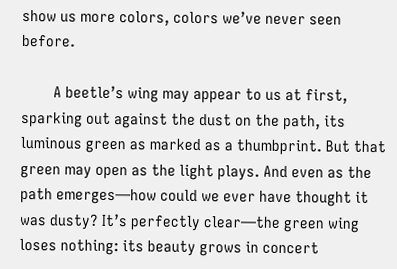show us more colors, colors we’ve never seen before.

        A beetle’s wing may appear to us at first, sparking out against the dust on the path, its luminous green as marked as a thumbprint. But that green may open as the light plays. And even as the path emerges—how could we ever have thought it was dusty? It’s perfectly clear—the green wing loses nothing: its beauty grows in concert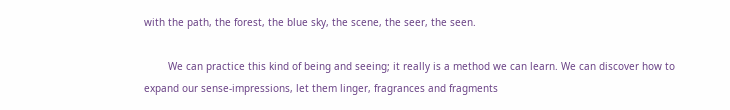with the path, the forest, the blue sky, the scene, the seer, the seen.

        We can practice this kind of being and seeing; it really is a method we can learn. We can discover how to expand our sense-impressions, let them linger, fragrances and fragments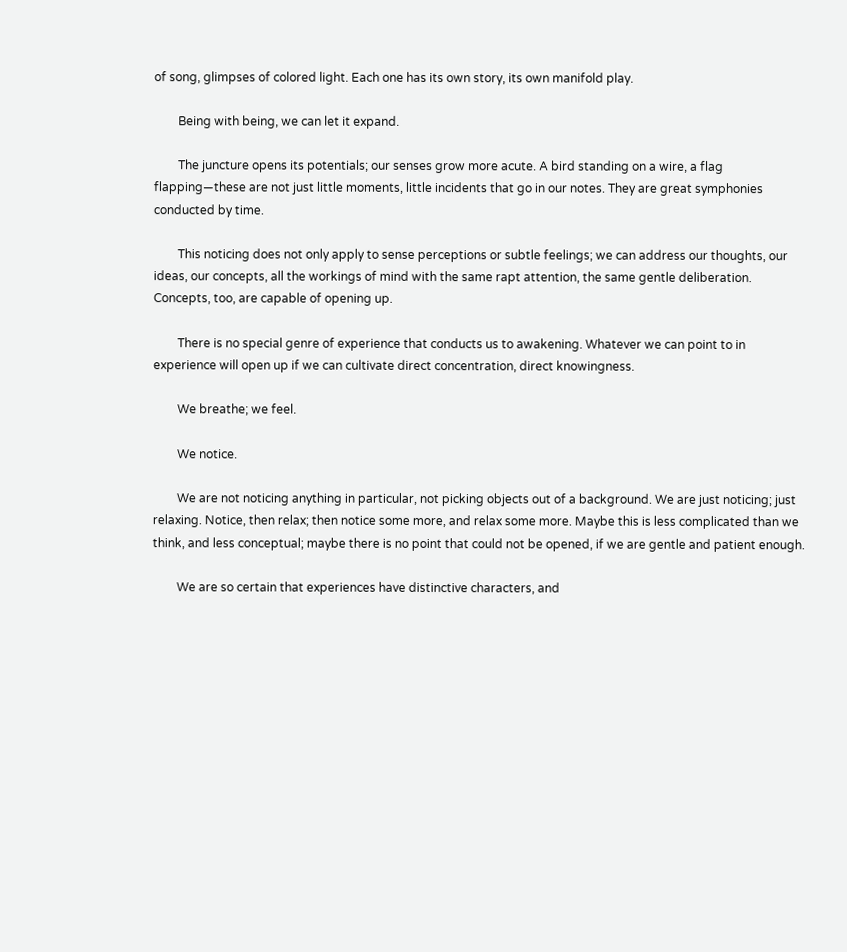of song, glimpses of colored light. Each one has its own story, its own manifold play.

        Being with being, we can let it expand.

        The juncture opens its potentials; our senses grow more acute. A bird standing on a wire, a flag flapping—these are not just little moments, little incidents that go in our notes. They are great symphonies conducted by time.

        This noticing does not only apply to sense perceptions or subtle feelings; we can address our thoughts, our ideas, our concepts, all the workings of mind with the same rapt attention, the same gentle deliberation. Concepts, too, are capable of opening up.

        There is no special genre of experience that conducts us to awakening. Whatever we can point to in experience will open up if we can cultivate direct concentration, direct knowingness.

        We breathe; we feel.

        We notice.

        We are not noticing anything in particular, not picking objects out of a background. We are just noticing; just relaxing. Notice, then relax; then notice some more, and relax some more. Maybe this is less complicated than we think, and less conceptual; maybe there is no point that could not be opened, if we are gentle and patient enough.

        We are so certain that experiences have distinctive characters, and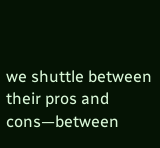we shuttle between their pros and cons—between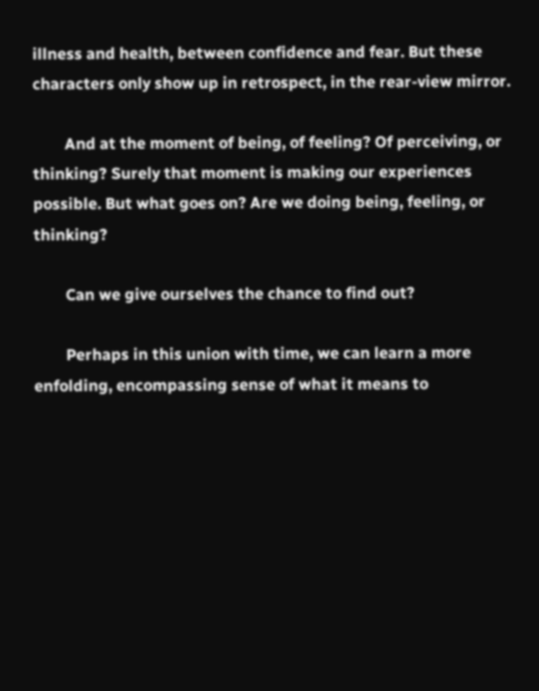illness and health, between confidence and fear. But these characters only show up in retrospect, in the rear-view mirror.

        And at the moment of being, of feeling? Of perceiving, or thinking? Surely that moment is making our experiences possible. But what goes on? Are we doing being, feeling, or thinking?

        Can we give ourselves the chance to find out?

        Perhaps in this union with time, we can learn a more enfolding, encompassing sense of what it means to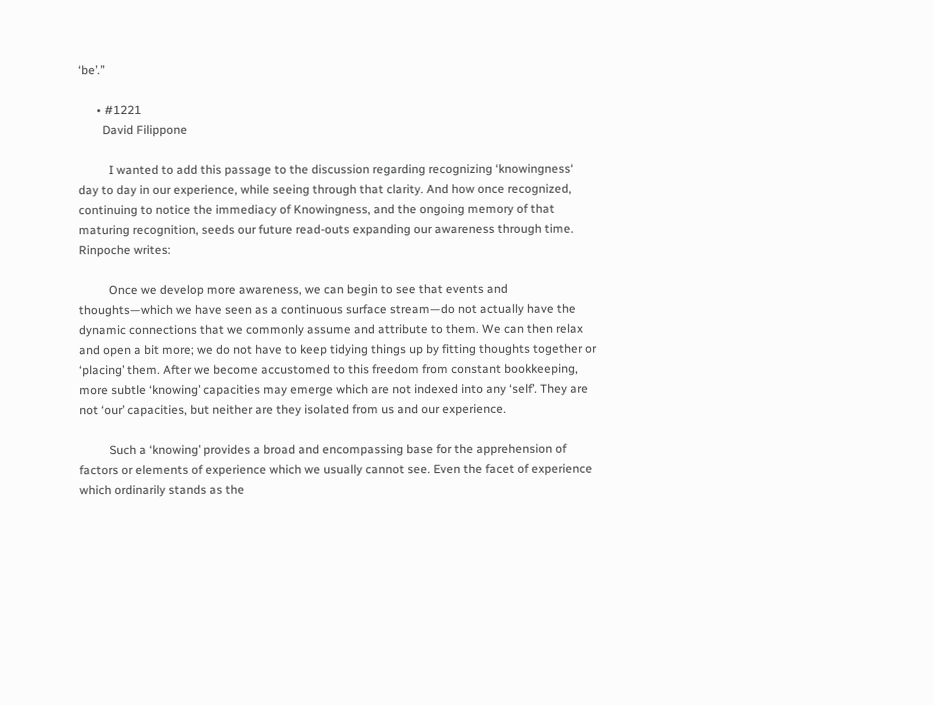‘be’.”

      • #1221
        David Filippone

          I wanted to add this passage to the discussion regarding recognizing ‘knowingness‘ day to day in our experience, while seeing through that clarity. And how once recognized, continuing to notice the immediacy of Knowingness, and the ongoing memory of that maturing recognition, seeds our future read-outs expanding our awareness through time. Rinpoche writes:

          Once we develop more awareness, we can begin to see that events and thoughts—which we have seen as a continuous surface stream—do not actually have the dynamic connections that we commonly assume and attribute to them. We can then relax and open a bit more; we do not have to keep tidying things up by fitting thoughts together or ‘placing’ them. After we become accustomed to this freedom from constant bookkeeping, more subtle ‘knowing’ capacities may emerge which are not indexed into any ‘self’. They are not ‘our’ capacities, but neither are they isolated from us and our experience.

          Such a ‘knowing’ provides a broad and encompassing base for the apprehension of factors or elements of experience which we usually cannot see. Even the facet of experience which ordinarily stands as the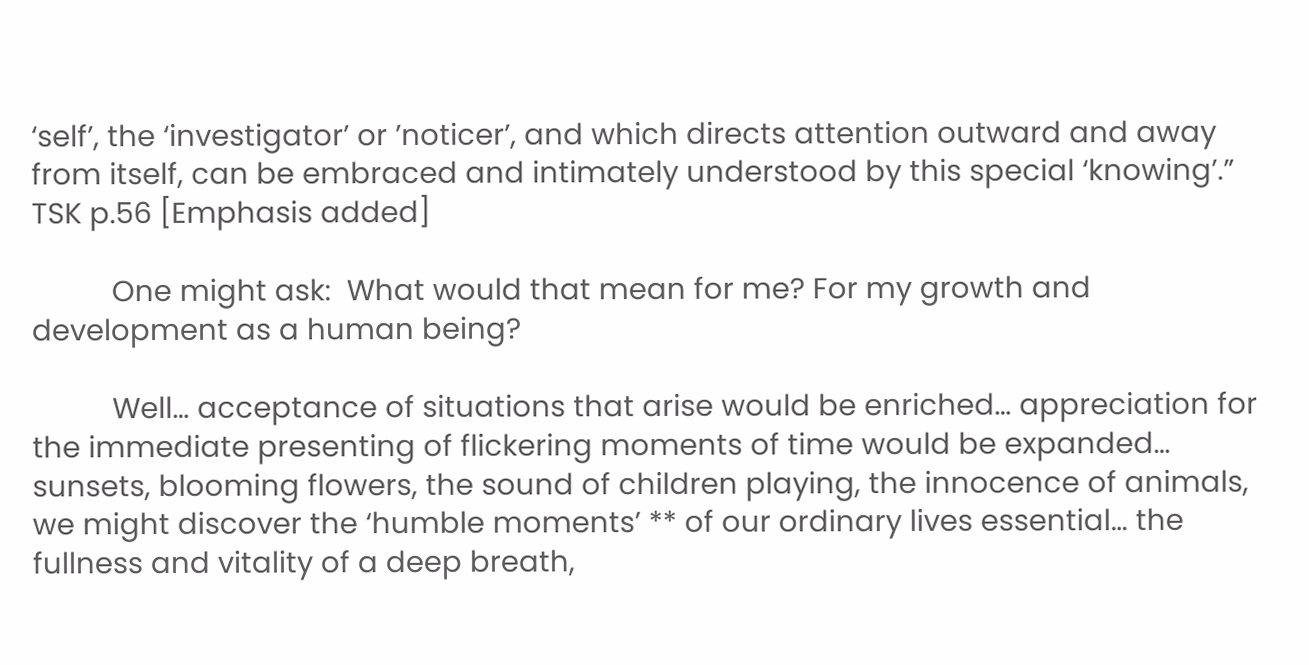‘self’, the ‘investigator’ or ’noticer’, and which directs attention outward and away from itself, can be embraced and intimately understood by this special ‘knowing’.” TSK p.56 [Emphasis added]

          One might ask:  What would that mean for me? For my growth and development as a human being?

          Well… acceptance of situations that arise would be enriched… appreciation for the immediate presenting of flickering moments of time would be expanded… sunsets, blooming flowers, the sound of children playing, the innocence of animals, we might discover the ‘humble moments’ ** of our ordinary lives essential… the fullness and vitality of a deep breath,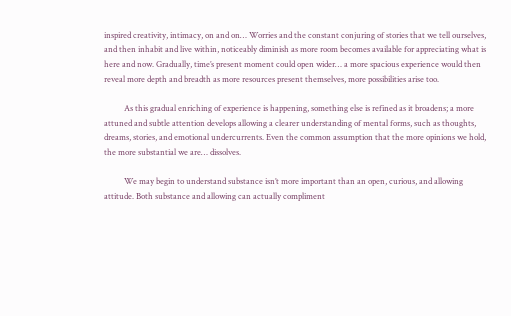inspired creativity, intimacy, on and on… Worries and the constant conjuring of stories that we tell ourselves, and then inhabit and live within, noticeably diminish as more room becomes available for appreciating what is here and now. Gradually, time’s present moment could open wider… a more spacious experience would then reveal more depth and breadth as more resources present themselves, more possibilities arise too.

          As this gradual enriching of experience is happening, something else is refined as it broadens; a more attuned and subtle attention develops allowing a clearer understanding of mental forms, such as thoughts, dreams, stories, and emotional undercurrents. Even the common assumption that the more opinions we hold, the more substantial we are… dissolves.

          We may begin to understand substance isn’t more important than an open, curious, and allowing attitude. Both substance and allowing can actually compliment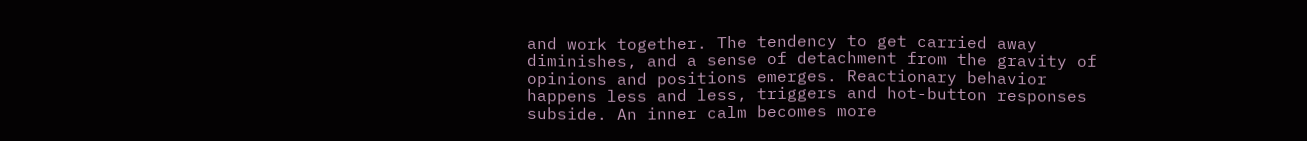and work together. The tendency to get carried away diminishes, and a sense of detachment from the gravity of opinions and positions emerges. Reactionary behavior happens less and less, triggers and hot-button responses subside. An inner calm becomes more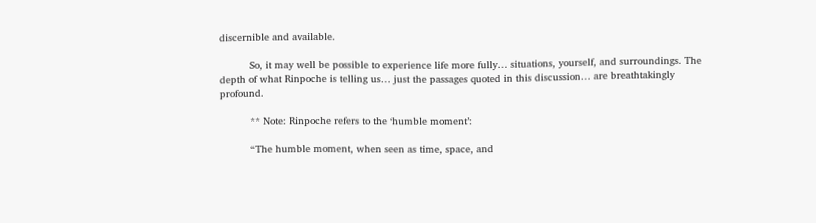discernible and available.

          So, it may well be possible to experience life more fully… situations, yourself, and surroundings. The depth of what Rinpoche is telling us… just the passages quoted in this discussion… are breathtakingly profound.

          ** Note: Rinpoche refers to the ‘humble moment’:

          “The humble moment, when seen as time, space, and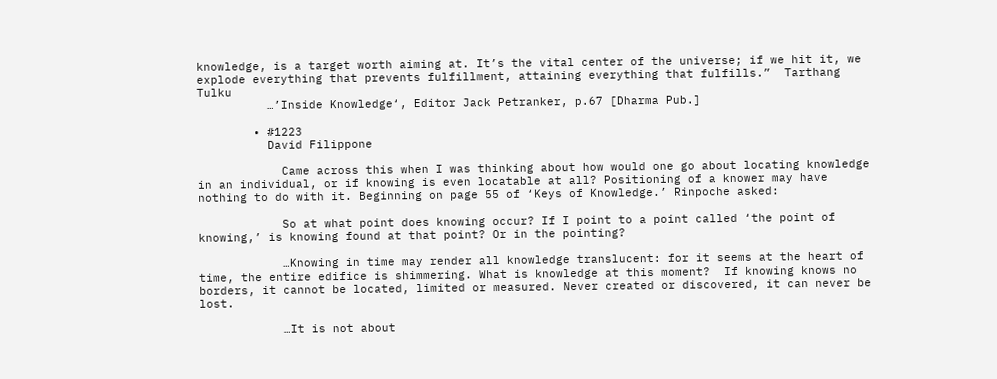knowledge, is a target worth aiming at. It’s the vital center of the universe; if we hit it, we explode everything that prevents fulfillment, attaining everything that fulfills.”  Tarthang Tulku
          …’Inside Knowledge‘, Editor Jack Petranker, p.67 [Dharma Pub.]

        • #1223
          David Filippone

            Came across this when I was thinking about how would one go about locating knowledge in an individual, or if knowing is even locatable at all? Positioning of a knower may have nothing to do with it. Beginning on page 55 of ‘Keys of Knowledge.’ Rinpoche asked:

            So at what point does knowing occur? If I point to a point called ‘the point of knowing,’ is knowing found at that point? Or in the pointing?

            …Knowing in time may render all knowledge translucent: for it seems at the heart of time, the entire edifice is shimmering. What is knowledge at this moment?  If knowing knows no borders, it cannot be located, limited or measured. Never created or discovered, it can never be lost.

            …It is not about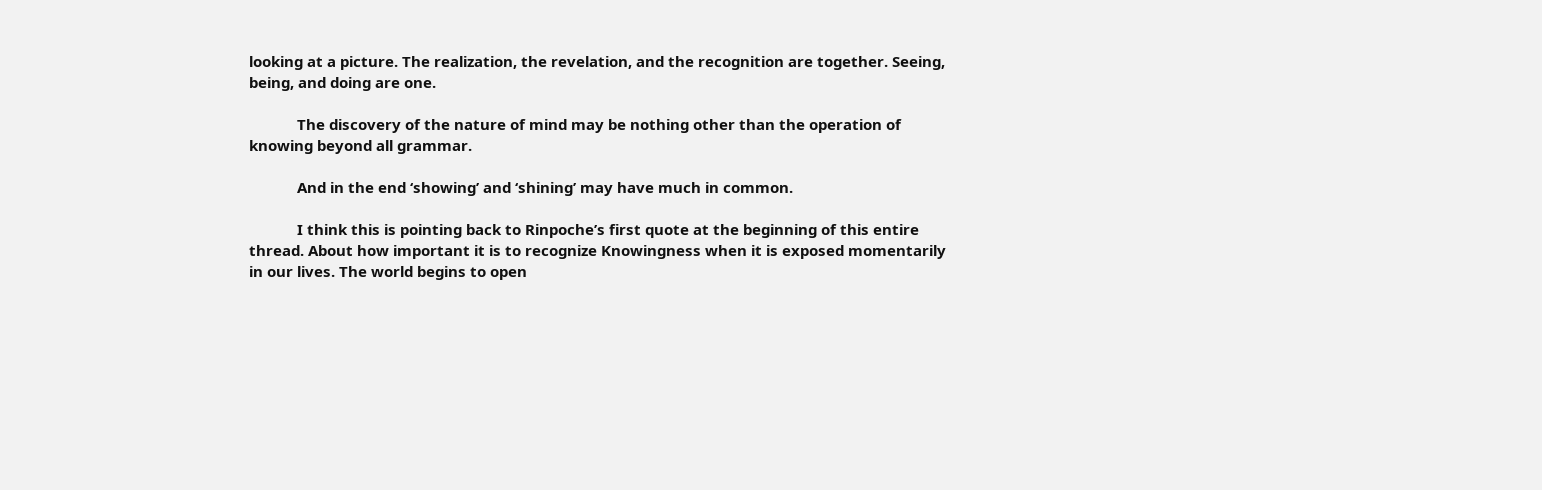looking at a picture. The realization, the revelation, and the recognition are together. Seeing, being, and doing are one.

            The discovery of the nature of mind may be nothing other than the operation of knowing beyond all grammar.

            And in the end ‘showing’ and ‘shining’ may have much in common.

            I think this is pointing back to Rinpoche’s first quote at the beginning of this entire thread. About how important it is to recognize Knowingness when it is exposed momentarily in our lives. The world begins to open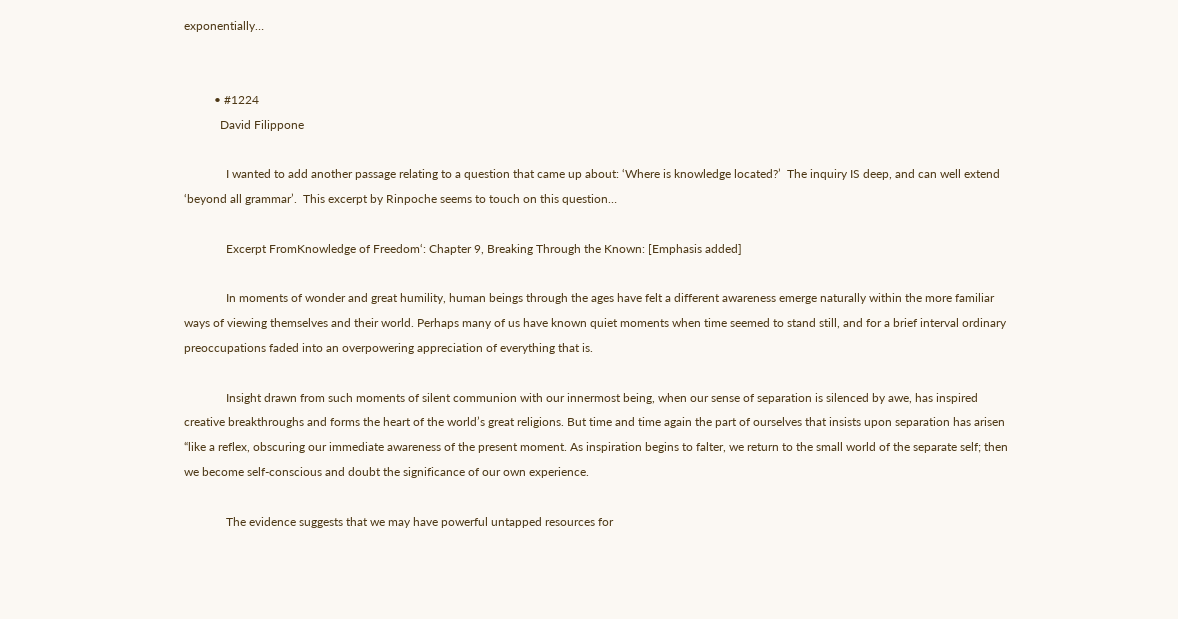exponentially…


          • #1224
            David Filippone

              I wanted to add another passage relating to a question that came up about: ‘Where is knowledge located?’  The inquiry IS deep, and can well extend ‘beyond all grammar’.  This excerpt by Rinpoche seems to touch on this question…

              Excerpt FromKnowledge of Freedom‘: Chapter 9, Breaking Through the Known: [Emphasis added]

              In moments of wonder and great humility, human beings through the ages have felt a different awareness emerge naturally within the more familiar ways of viewing themselves and their world. Perhaps many of us have known quiet moments when time seemed to stand still, and for a brief interval ordinary preoccupations faded into an overpowering appreciation of everything that is.

              Insight drawn from such moments of silent communion with our innermost being, when our sense of separation is silenced by awe, has inspired creative breakthroughs and forms the heart of the world’s great religions. But time and time again the part of ourselves that insists upon separation has arisen “like a reflex, obscuring our immediate awareness of the present moment. As inspiration begins to falter, we return to the small world of the separate self; then we become self-conscious and doubt the significance of our own experience.

              The evidence suggests that we may have powerful untapped resources for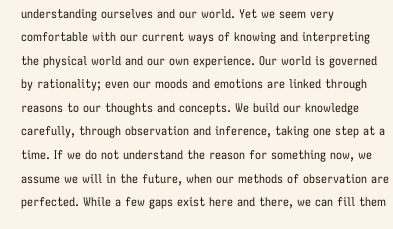understanding ourselves and our world. Yet we seem very comfortable with our current ways of knowing and interpreting the physical world and our own experience. Our world is governed by rationality; even our moods and emotions are linked through reasons to our thoughts and concepts. We build our knowledge carefully, through observation and inference, taking one step at a time. If we do not understand the reason for something now, we assume we will in the future, when our methods of observation are perfected. While a few gaps exist here and there, we can fill them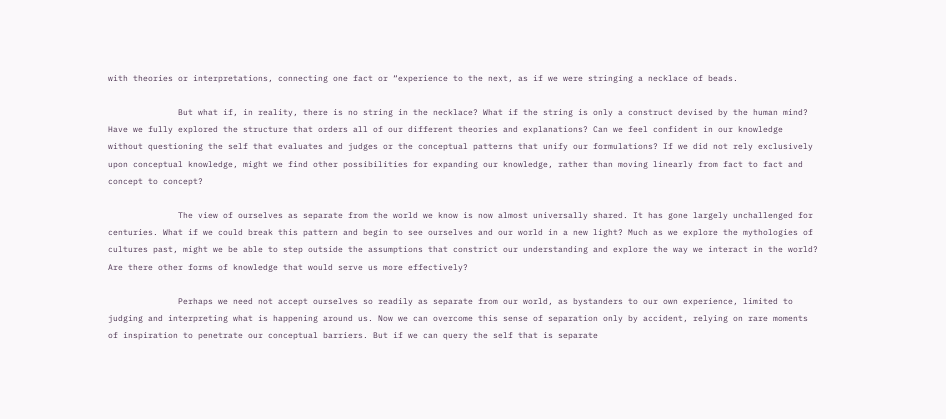with theories or interpretations, connecting one fact or “experience to the next, as if we were stringing a necklace of beads.

              But what if, in reality, there is no string in the necklace? What if the string is only a construct devised by the human mind? Have we fully explored the structure that orders all of our different theories and explanations? Can we feel confident in our knowledge without questioning the self that evaluates and judges or the conceptual patterns that unify our formulations? If we did not rely exclusively upon conceptual knowledge, might we find other possibilities for expanding our knowledge, rather than moving linearly from fact to fact and concept to concept?

              The view of ourselves as separate from the world we know is now almost universally shared. It has gone largely unchallenged for centuries. What if we could break this pattern and begin to see ourselves and our world in a new light? Much as we explore the mythologies of cultures past, might we be able to step outside the assumptions that constrict our understanding and explore the way we interact in the world? Are there other forms of knowledge that would serve us more effectively?

              Perhaps we need not accept ourselves so readily as separate from our world, as bystanders to our own experience, limited to judging and interpreting what is happening around us. Now we can overcome this sense of separation only by accident, relying on rare moments of inspiration to penetrate our conceptual barriers. But if we can query the self that is separate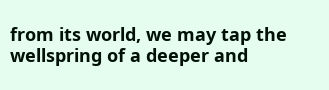from its world, we may tap the wellspring of a deeper and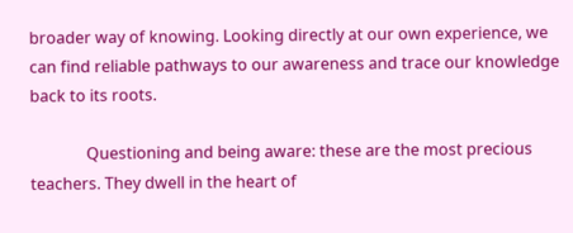broader way of knowing. Looking directly at our own experience, we can find reliable pathways to our awareness and trace our knowledge back to its roots.

              Questioning and being aware: these are the most precious teachers. They dwell in the heart of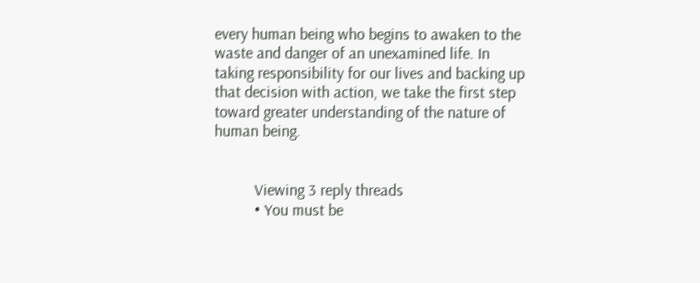every human being who begins to awaken to the waste and danger of an unexamined life. In taking responsibility for our lives and backing up that decision with action, we take the first step toward greater understanding of the nature of human being.


          Viewing 3 reply threads
          • You must be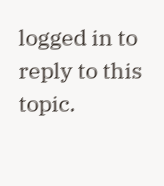logged in to reply to this topic.